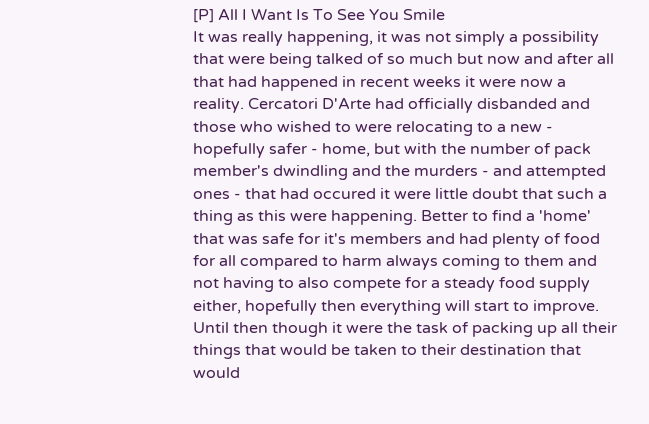[P] All I Want Is To See You Smile
It was really happening, it was not simply a possibility that were being talked of so much but now and after all that had happened in recent weeks it were now a reality. Cercatori D'Arte had officially disbanded and those who wished to were relocating to a new - hopefully safer - home, but with the number of pack member's dwindling and the murders - and attempted ones - that had occured it were little doubt that such a thing as this were happening. Better to find a 'home' that was safe for it's members and had plenty of food for all compared to harm always coming to them and not having to also compete for a steady food supply either, hopefully then everything will start to improve. Until then though it were the task of packing up all their things that would be taken to their destination that would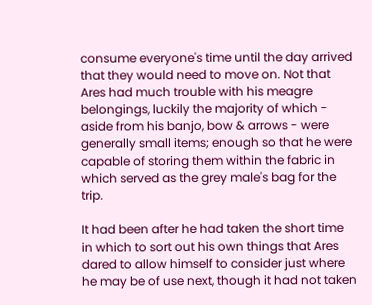consume everyone's time until the day arrived that they would need to move on. Not that Ares had much trouble with his meagre belongings, luckily the majority of which - aside from his banjo, bow & arrows - were generally small items; enough so that he were capable of storing them within the fabric in which served as the grey male's bag for the trip.

It had been after he had taken the short time in which to sort out his own things that Ares dared to allow himself to consider just where he may be of use next, though it had not taken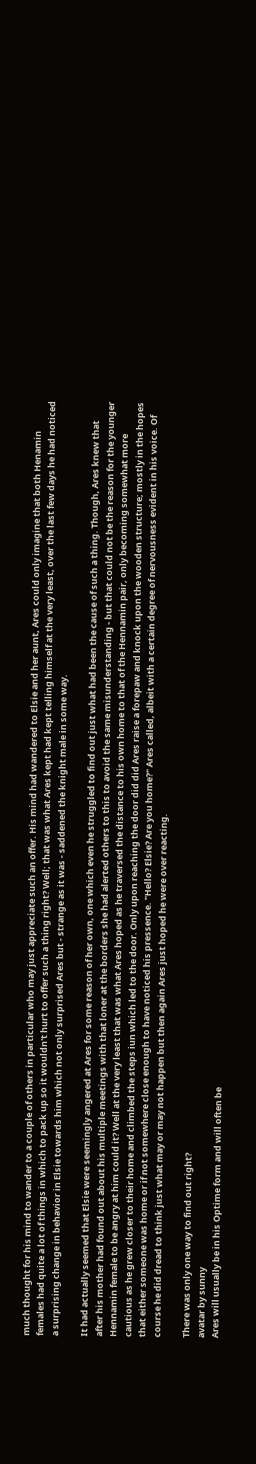much thought for his mind to wander to a couple of others in particular who may just appreciate such an offer. His mind had wandered to Elsie and her aunt, Ares could only imagine that both Henamin females had quite a lot of things in which to pack up so it wouldn't hurt to offer such a thing right? Well; that was what Ares kept had kept telling himself at the very least, over the last few days he had noticed a surprising change in behavior in Elsie towards him which not only surprised Ares but - strange as it was - saddened the knight male in some way.

It had actually seemed that Elsie were seemingly angered at Ares for some reason of her own, one which even he struggled to find out just what had been the cause of such a thing. Though, Ares knew that after his mother had found out about his multiple meetings with that loner at the borders she had alerted others to this to avoid the same misunderstanding - but that could not be the reason for the younger Hennamin female to be angry at him could it? Well at the very least that was what Ares hoped as he traversed the distance to his own home to that of the Hennamin pair, only becoming somewhat more cautious as he grew closer to their home and climbed the steps iun which led to the door. Only upon reaching the door did did Ares raise a forepaw and knock upon the wooden structure; mostly in the hopes that either someone was home or if not somewhere close enough to have noticed his pressence. "Hello? Elsie? Are you home?" Ares called, albeit with a certain degree of nervousness evident in his voice. Of course he did dread to think just what may or may not happen but then again Ares just hoped he were over reacting.

There was only one way to find out right?
avatar by sunny
Ares will usually be in his Optime form and will often be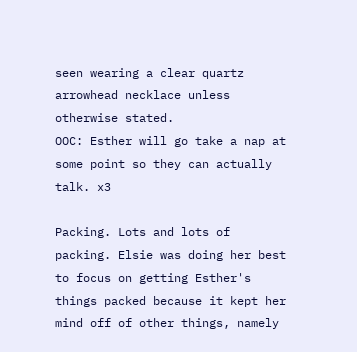seen wearing a clear quartz arrowhead necklace unless otherwise stated.
OOC: Esther will go take a nap at some point so they can actually talk. x3

Packing. Lots and lots of packing. Elsie was doing her best to focus on getting Esther's things packed because it kept her mind off of other things, namely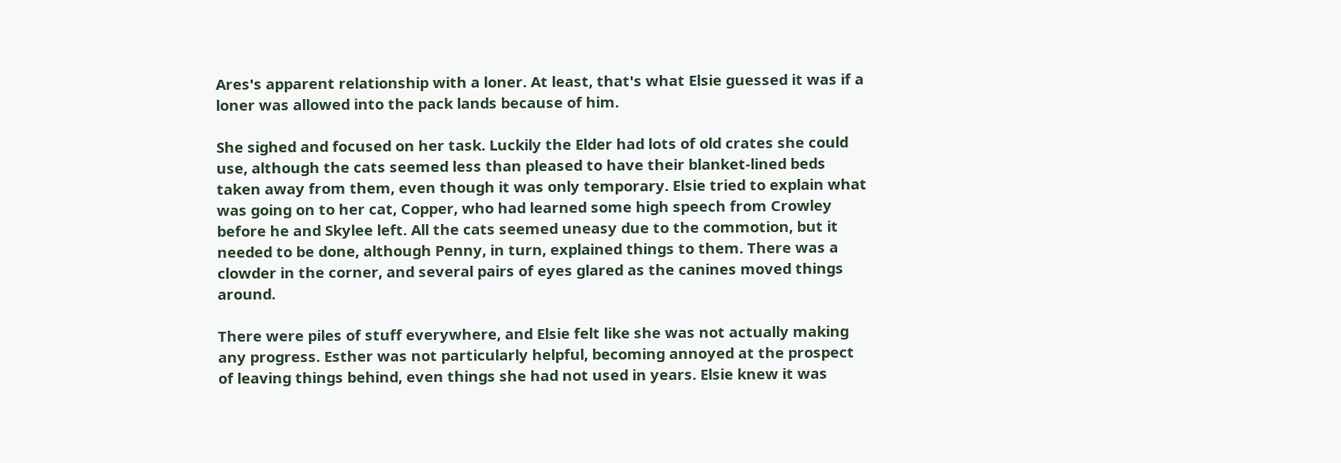Ares's apparent relationship with a loner. At least, that's what Elsie guessed it was if a loner was allowed into the pack lands because of him.

She sighed and focused on her task. Luckily the Elder had lots of old crates she could use, although the cats seemed less than pleased to have their blanket-lined beds taken away from them, even though it was only temporary. Elsie tried to explain what was going on to her cat, Copper, who had learned some high speech from Crowley before he and Skylee left. All the cats seemed uneasy due to the commotion, but it needed to be done, although Penny, in turn, explained things to them. There was a clowder in the corner, and several pairs of eyes glared as the canines moved things around.

There were piles of stuff everywhere, and Elsie felt like she was not actually making any progress. Esther was not particularly helpful, becoming annoyed at the prospect of leaving things behind, even things she had not used in years. Elsie knew it was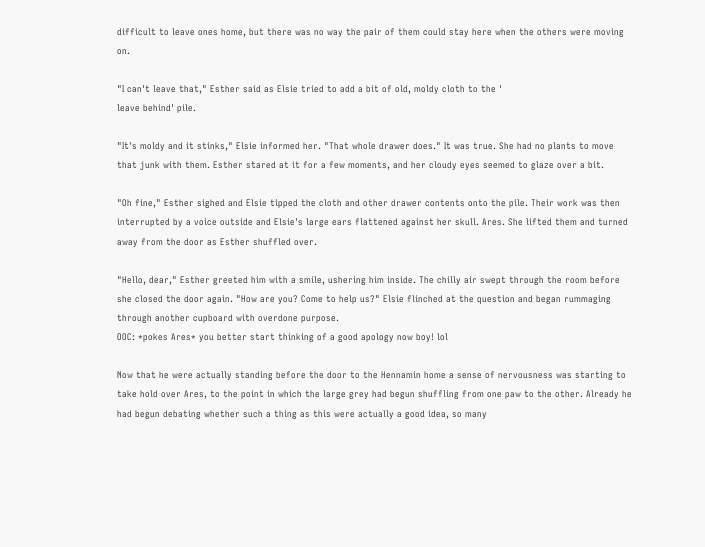difficult to leave ones home, but there was no way the pair of them could stay here when the others were moving on.

"I can't leave that," Esther said as Elsie tried to add a bit of old, moldy cloth to the '
leave behind' pile.

"It's moldy and it stinks," Elsie informed her. "That whole drawer does." It was true. She had no plants to move that junk with them. Esther stared at it for a few moments, and her cloudy eyes seemed to glaze over a bit.

"Oh fine," Esther sighed and Elsie tipped the cloth and other drawer contents onto the pile. Their work was then interrupted by a voice outside and Elsie's large ears flattened against her skull. Ares. She lifted them and turned away from the door as Esther shuffled over.

"Hello, dear," Esther greeted him with a smile, ushering him inside. The chilly air swept through the room before she closed the door again. "How are you? Come to help us?" Elsie flinched at the question and began rummaging through another cupboard with overdone purpose.
OOC: *pokes Ares* you better start thinking of a good apology now boy! lol

Now that he were actually standing before the door to the Hennamin home a sense of nervousness was starting to take hold over Ares, to the point in which the large grey had begun shuffling from one paw to the other. Already he had begun debating whether such a thing as this were actually a good idea, so many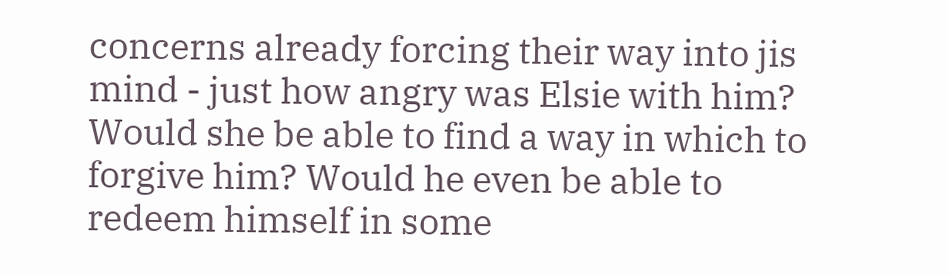concerns already forcing their way into jis mind - just how angry was Elsie with him? Would she be able to find a way in which to forgive him? Would he even be able to redeem himself in some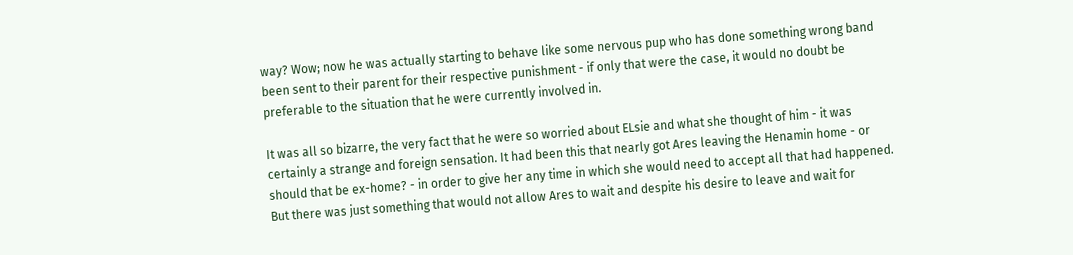way? Wow; now he was actually starting to behave like some nervous pup who has done something wrong band been sent to their parent for their respective punishment - if only that were the case, it would no doubt be preferable to the situation that he were currently involved in.

It was all so bizarre, the very fact that he were so worried about ELsie and what she thought of him - it was certainly a strange and foreign sensation. It had been this that nearly got Ares leaving the Henamin home - or should that be ex-home? - in order to give her any time in which she would need to accept all that had happened. But there was just something that would not allow Ares to wait and despite his desire to leave and wait for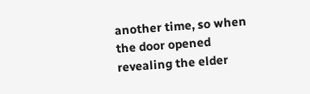another time, so when the door opened revealing the elder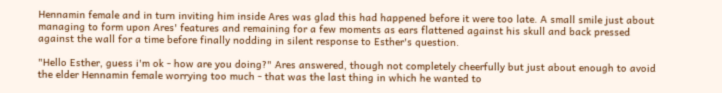Hennamin female and in turn inviting him inside Ares was glad this had happened before it were too late. A small smile just about managing to form upon Ares' features and remaining for a few moments as ears flattened against his skull and back pressed against the wall for a time before finally nodding in silent response to Esther's question.

"Hello Esther, guess i'm ok - how are you doing?" Ares answered, though not completely cheerfully but just about enough to avoid the elder Hennamin female worrying too much - that was the last thing in which he wanted to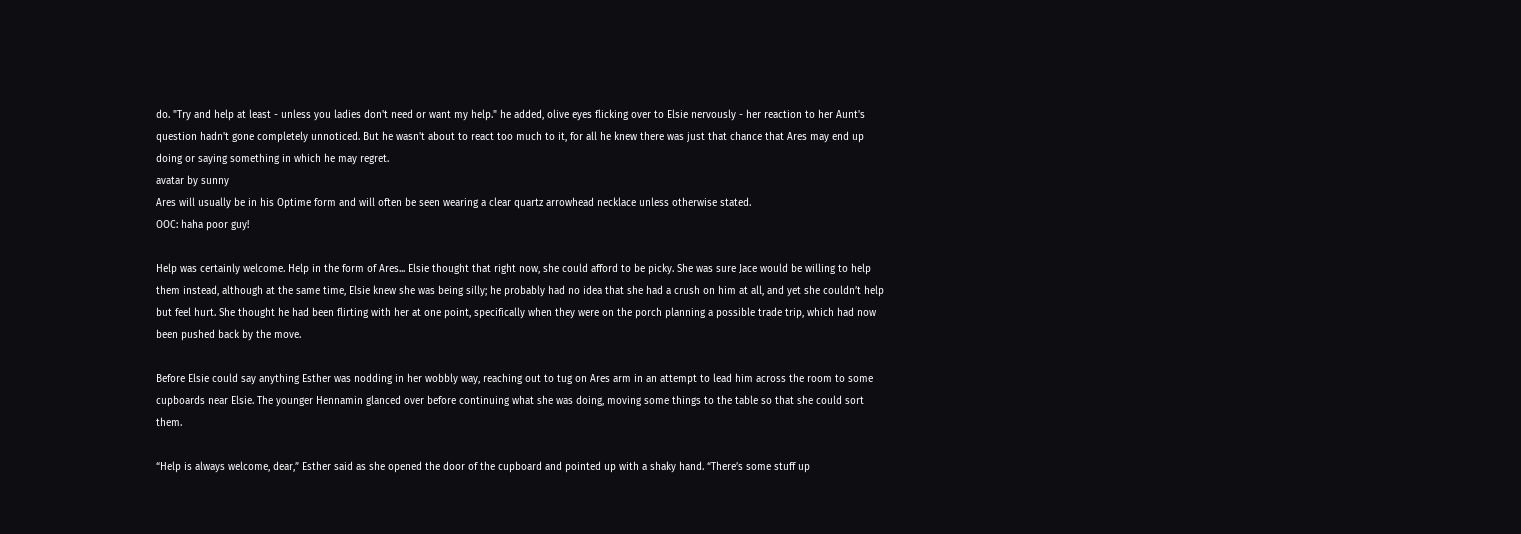do. "Try and help at least - unless you ladies don't need or want my help." he added, olive eyes flicking over to Elsie nervously - her reaction to her Aunt's question hadn't gone completely unnoticed. But he wasn't about to react too much to it, for all he knew there was just that chance that Ares may end up doing or saying something in which he may regret.
avatar by sunny
Ares will usually be in his Optime form and will often be seen wearing a clear quartz arrowhead necklace unless otherwise stated.
OOC: haha poor guy!

Help was certainly welcome. Help in the form of Ares... Elsie thought that right now, she could afford to be picky. She was sure Jace would be willing to help them instead, although at the same time, Elsie knew she was being silly; he probably had no idea that she had a crush on him at all, and yet she couldn’t help but feel hurt. She thought he had been flirting with her at one point, specifically when they were on the porch planning a possible trade trip, which had now been pushed back by the move.

Before Elsie could say anything Esther was nodding in her wobbly way, reaching out to tug on Ares arm in an attempt to lead him across the room to some cupboards near Elsie. The younger Hennamin glanced over before continuing what she was doing, moving some things to the table so that she could sort them.

“Help is always welcome, dear,” Esther said as she opened the door of the cupboard and pointed up with a shaky hand. “There’s some stuff up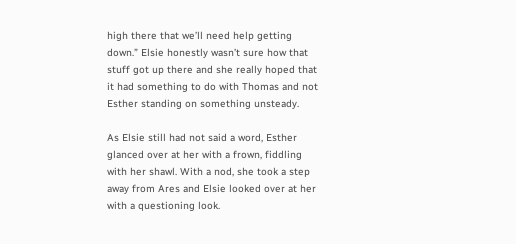high there that we’ll need help getting down.” Elsie honestly wasn’t sure how that stuff got up there and she really hoped that it had something to do with Thomas and not Esther standing on something unsteady.

As Elsie still had not said a word, Esther glanced over at her with a frown, fiddling with her shawl. With a nod, she took a step away from Ares and Elsie looked over at her with a questioning look.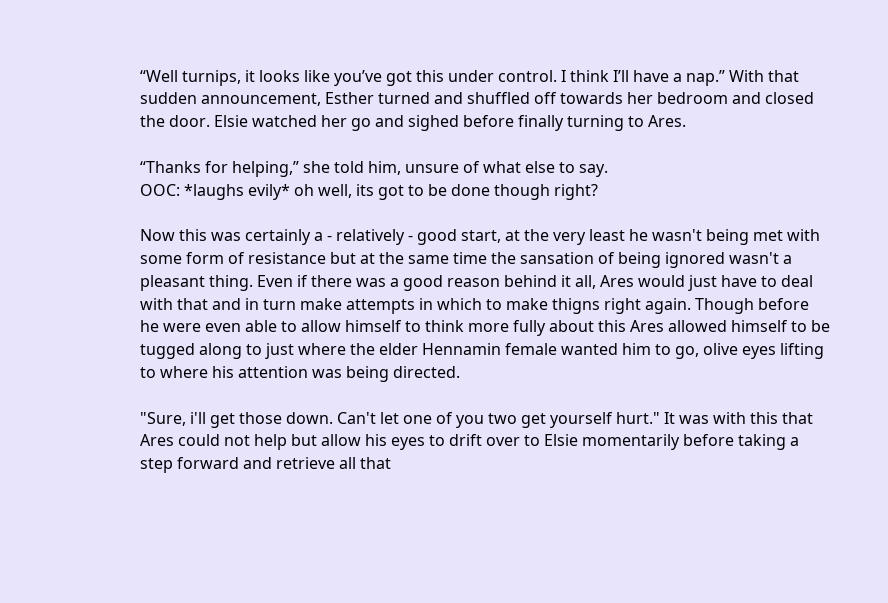“Well turnips, it looks like you’ve got this under control. I think I’ll have a nap.” With that sudden announcement, Esther turned and shuffled off towards her bedroom and closed the door. Elsie watched her go and sighed before finally turning to Ares.

“Thanks for helping,” she told him, unsure of what else to say.
OOC: *laughs evily* oh well, its got to be done though right?

Now this was certainly a - relatively - good start, at the very least he wasn't being met with some form of resistance but at the same time the sansation of being ignored wasn't a pleasant thing. Even if there was a good reason behind it all, Ares would just have to deal with that and in turn make attempts in which to make thigns right again. Though before he were even able to allow himself to think more fully about this Ares allowed himself to be tugged along to just where the elder Hennamin female wanted him to go, olive eyes lifting to where his attention was being directed.

"Sure, i'll get those down. Can't let one of you two get yourself hurt." It was with this that Ares could not help but allow his eyes to drift over to Elsie momentarily before taking a step forward and retrieve all that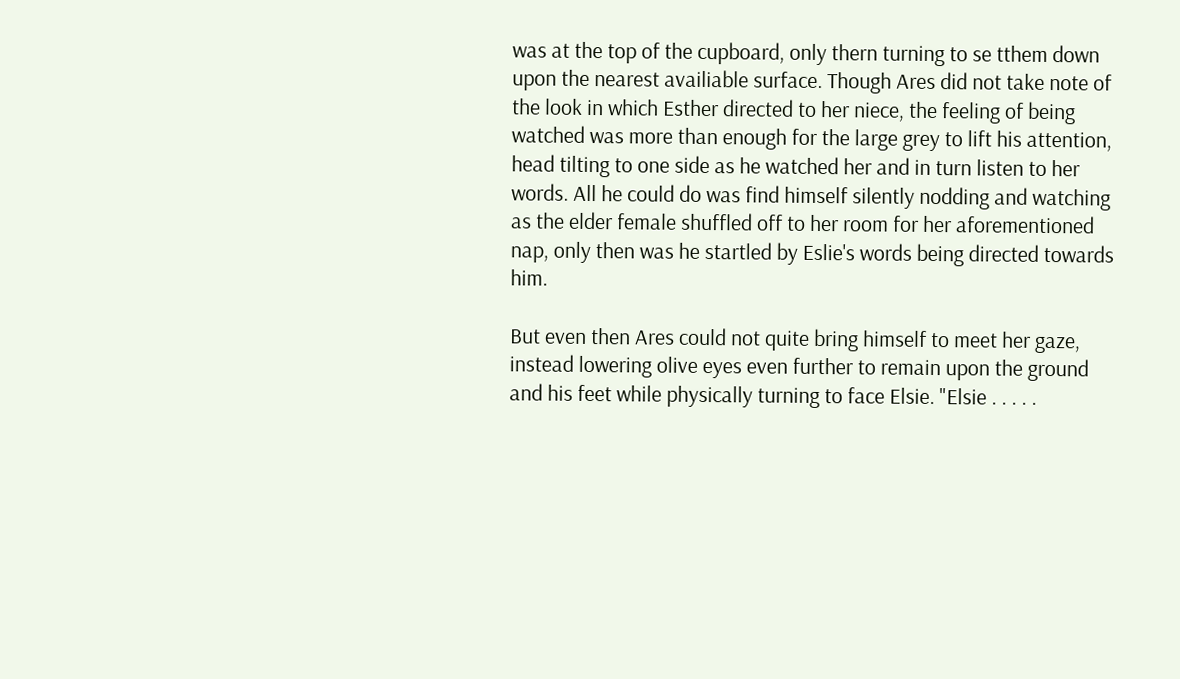was at the top of the cupboard, only thern turning to se tthem down upon the nearest availiable surface. Though Ares did not take note of the look in which Esther directed to her niece, the feeling of being watched was more than enough for the large grey to lift his attention, head tilting to one side as he watched her and in turn listen to her words. All he could do was find himself silently nodding and watching as the elder female shuffled off to her room for her aforementioned nap, only then was he startled by Eslie's words being directed towards him.

But even then Ares could not quite bring himself to meet her gaze, instead lowering olive eyes even further to remain upon the ground and his feet while physically turning to face Elsie. "Elsie . . . . .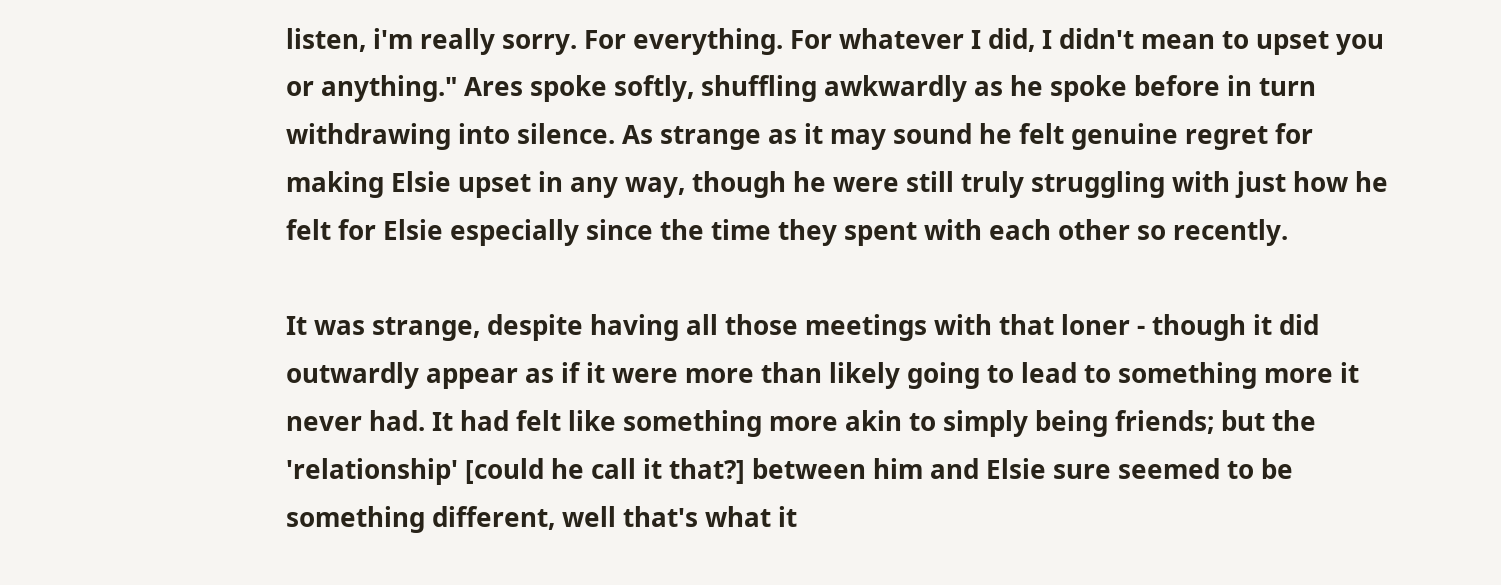listen, i'm really sorry. For everything. For whatever I did, I didn't mean to upset you or anything." Ares spoke softly, shuffling awkwardly as he spoke before in turn withdrawing into silence. As strange as it may sound he felt genuine regret for making Elsie upset in any way, though he were still truly struggling with just how he felt for Elsie especially since the time they spent with each other so recently.

It was strange, despite having all those meetings with that loner - though it did outwardly appear as if it were more than likely going to lead to something more it never had. It had felt like something more akin to simply being friends; but the 'relationship' [could he call it that?] between him and Elsie sure seemed to be something different, well that's what it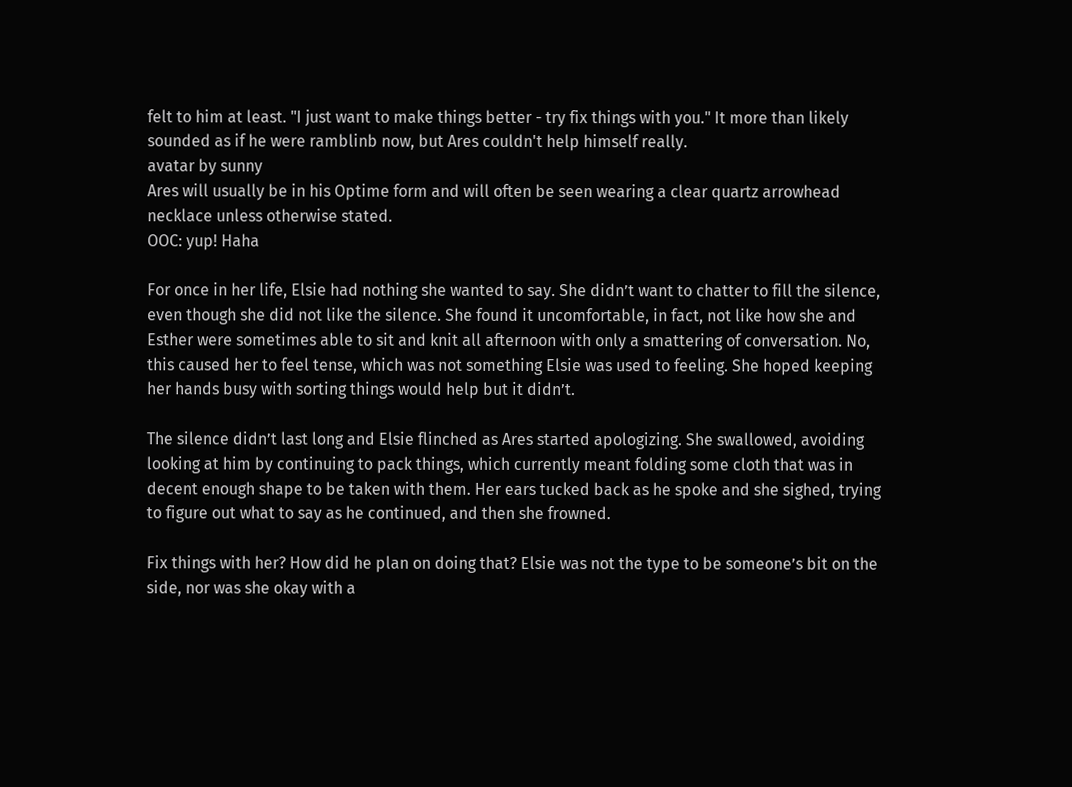felt to him at least. "I just want to make things better - try fix things with you." It more than likely sounded as if he were ramblinb now, but Ares couldn't help himself really.
avatar by sunny
Ares will usually be in his Optime form and will often be seen wearing a clear quartz arrowhead necklace unless otherwise stated.
OOC: yup! Haha

For once in her life, Elsie had nothing she wanted to say. She didn’t want to chatter to fill the silence, even though she did not like the silence. She found it uncomfortable, in fact, not like how she and Esther were sometimes able to sit and knit all afternoon with only a smattering of conversation. No, this caused her to feel tense, which was not something Elsie was used to feeling. She hoped keeping her hands busy with sorting things would help but it didn’t.

The silence didn’t last long and Elsie flinched as Ares started apologizing. She swallowed, avoiding looking at him by continuing to pack things, which currently meant folding some cloth that was in decent enough shape to be taken with them. Her ears tucked back as he spoke and she sighed, trying to figure out what to say as he continued, and then she frowned.

Fix things with her? How did he plan on doing that? Elsie was not the type to be someone’s bit on the side, nor was she okay with a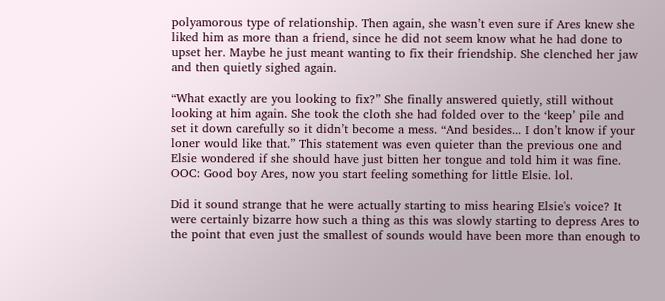polyamorous type of relationship. Then again, she wasn’t even sure if Ares knew she liked him as more than a friend, since he did not seem know what he had done to upset her. Maybe he just meant wanting to fix their friendship. She clenched her jaw and then quietly sighed again.

“What exactly are you looking to fix?” She finally answered quietly, still without looking at him again. She took the cloth she had folded over to the ‘keep’ pile and set it down carefully so it didn’t become a mess. “And besides... I don’t know if your loner would like that.” This statement was even quieter than the previous one and Elsie wondered if she should have just bitten her tongue and told him it was fine.
OOC: Good boy Ares, now you start feeling something for little Elsie. lol.

Did it sound strange that he were actually starting to miss hearing Elsie's voice? It were certainly bizarre how such a thing as this was slowly starting to depress Ares to the point that even just the smallest of sounds would have been more than enough to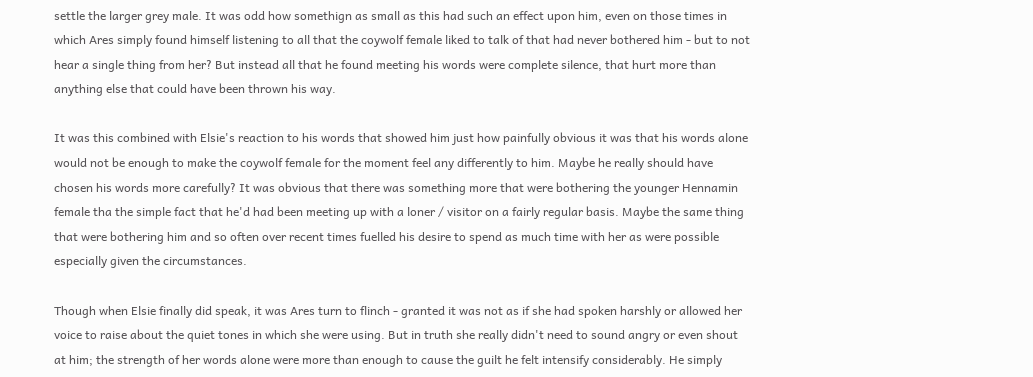settle the larger grey male. It was odd how somethign as small as this had such an effect upon him, even on those times in which Ares simply found himself listening to all that the coywolf female liked to talk of that had never bothered him - but to not hear a single thing from her? But instead all that he found meeting his words were complete silence, that hurt more than anything else that could have been thrown his way.

It was this combined with Elsie's reaction to his words that showed him just how painfully obvious it was that his words alone would not be enough to make the coywolf female for the moment feel any differently to him. Maybe he really should have chosen his words more carefully? It was obvious that there was something more that were bothering the younger Hennamin female tha the simple fact that he'd had been meeting up with a loner / visitor on a fairly regular basis. Maybe the same thing that were bothering him and so often over recent times fuelled his desire to spend as much time with her as were possible especially given the circumstances.

Though when Elsie finally did speak, it was Ares turn to flinch - granted it was not as if she had spoken harshly or allowed her voice to raise about the quiet tones in which she were using. But in truth she really didn't need to sound angry or even shout at him; the strength of her words alone were more than enough to cause the guilt he felt intensify considerably. He simply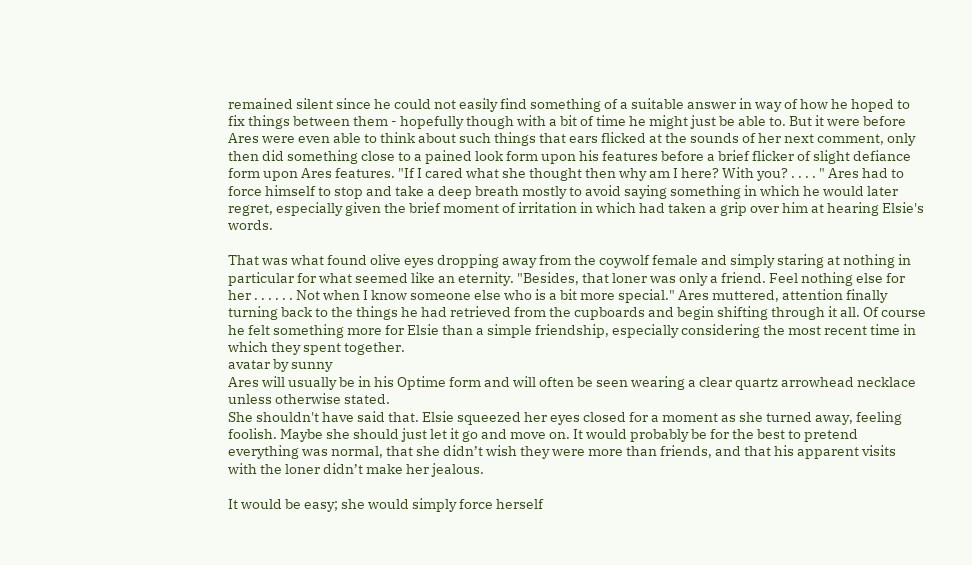remained silent since he could not easily find something of a suitable answer in way of how he hoped to fix things between them - hopefully though with a bit of time he might just be able to. But it were before Ares were even able to think about such things that ears flicked at the sounds of her next comment, only then did something close to a pained look form upon his features before a brief flicker of slight defiance form upon Ares features. "If I cared what she thought then why am I here? With you? . . . . " Ares had to force himself to stop and take a deep breath mostly to avoid saying something in which he would later regret, especially given the brief moment of irritation in which had taken a grip over him at hearing Elsie's words.

That was what found olive eyes dropping away from the coywolf female and simply staring at nothing in particular for what seemed like an eternity. "Besides, that loner was only a friend. Feel nothing else for her . . . . . . Not when I know someone else who is a bit more special." Ares muttered, attention finally turning back to the things he had retrieved from the cupboards and begin shifting through it all. Of course he felt something more for Elsie than a simple friendship, especially considering the most recent time in which they spent together.
avatar by sunny
Ares will usually be in his Optime form and will often be seen wearing a clear quartz arrowhead necklace unless otherwise stated.
She shouldn't have said that. Elsie squeezed her eyes closed for a moment as she turned away, feeling foolish. Maybe she should just let it go and move on. It would probably be for the best to pretend everything was normal, that she didn’t wish they were more than friends, and that his apparent visits with the loner didn’t make her jealous.

It would be easy; she would simply force herself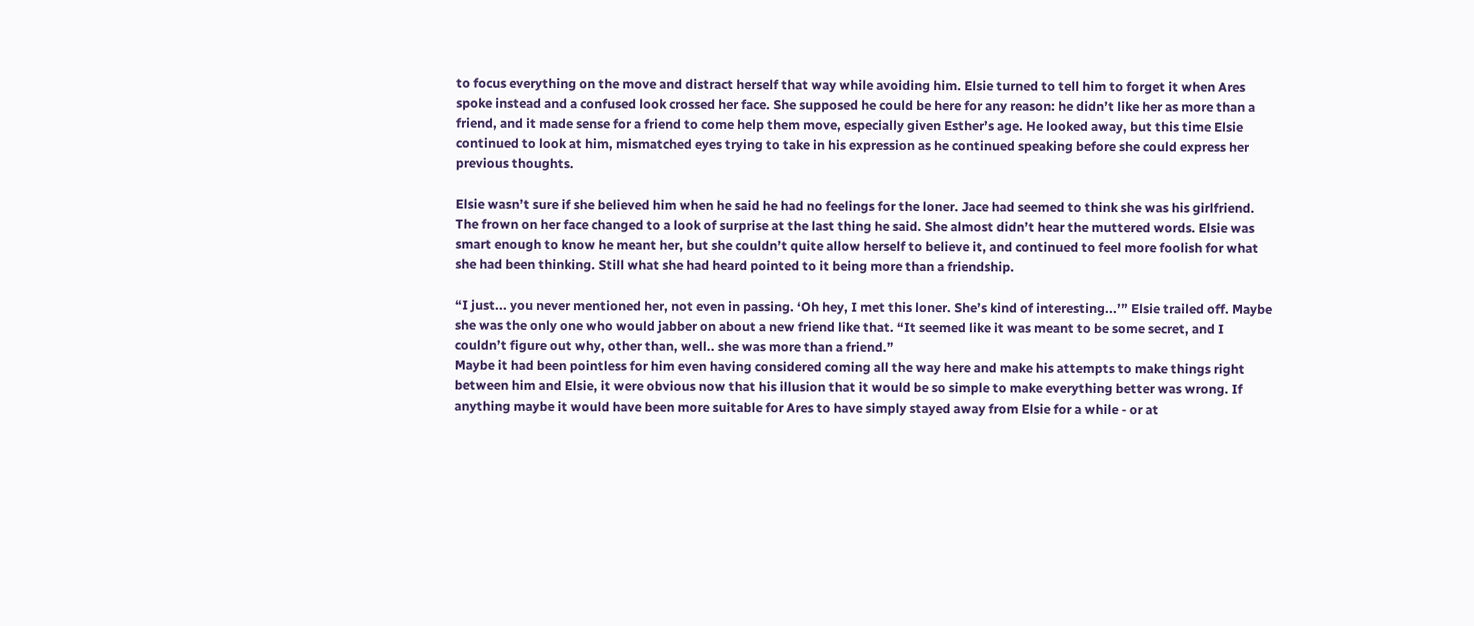to focus everything on the move and distract herself that way while avoiding him. Elsie turned to tell him to forget it when Ares spoke instead and a confused look crossed her face. She supposed he could be here for any reason: he didn’t like her as more than a friend, and it made sense for a friend to come help them move, especially given Esther’s age. He looked away, but this time Elsie continued to look at him, mismatched eyes trying to take in his expression as he continued speaking before she could express her previous thoughts.

Elsie wasn’t sure if she believed him when he said he had no feelings for the loner. Jace had seemed to think she was his girlfriend. The frown on her face changed to a look of surprise at the last thing he said. She almost didn’t hear the muttered words. Elsie was smart enough to know he meant her, but she couldn’t quite allow herself to believe it, and continued to feel more foolish for what she had been thinking. Still what she had heard pointed to it being more than a friendship.

“I just... you never mentioned her, not even in passing. ‘Oh hey, I met this loner. She’s kind of interesting...’” Elsie trailed off. Maybe she was the only one who would jabber on about a new friend like that. “It seemed like it was meant to be some secret, and I couldn’t figure out why, other than, well.. she was more than a friend.”
Maybe it had been pointless for him even having considered coming all the way here and make his attempts to make things right between him and Elsie, it were obvious now that his illusion that it would be so simple to make everything better was wrong. If anything maybe it would have been more suitable for Ares to have simply stayed away from Elsie for a while - or at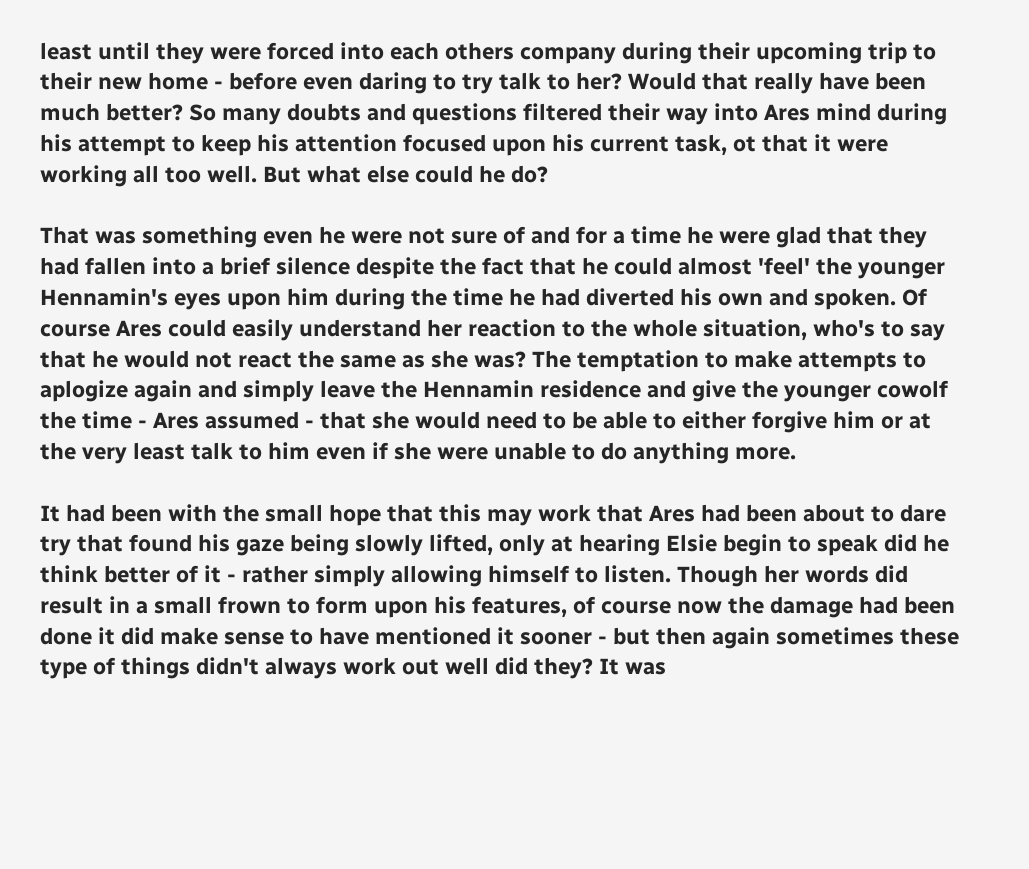least until they were forced into each others company during their upcoming trip to their new home - before even daring to try talk to her? Would that really have been much better? So many doubts and questions filtered their way into Ares mind during his attempt to keep his attention focused upon his current task, ot that it were working all too well. But what else could he do?

That was something even he were not sure of and for a time he were glad that they had fallen into a brief silence despite the fact that he could almost 'feel' the younger Hennamin's eyes upon him during the time he had diverted his own and spoken. Of course Ares could easily understand her reaction to the whole situation, who's to say that he would not react the same as she was? The temptation to make attempts to aplogize again and simply leave the Hennamin residence and give the younger cowolf the time - Ares assumed - that she would need to be able to either forgive him or at the very least talk to him even if she were unable to do anything more.

It had been with the small hope that this may work that Ares had been about to dare try that found his gaze being slowly lifted, only at hearing Elsie begin to speak did he think better of it - rather simply allowing himself to listen. Though her words did result in a small frown to form upon his features, of course now the damage had been done it did make sense to have mentioned it sooner - but then again sometimes these type of things didn't always work out well did they? It was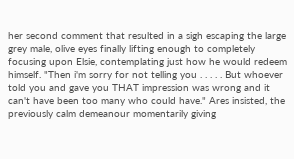her second comment that resulted in a sigh escaping the large grey male, olive eyes finally lifting enough to completely focusing upon Elsie, contemplating just how he would redeem himself. "Then i'm sorry for not telling you . . . . . But whoever told you and gave you THAT impression was wrong and it can't have been too many who could have." Ares insisted, the previously calm demeanour momentarily giving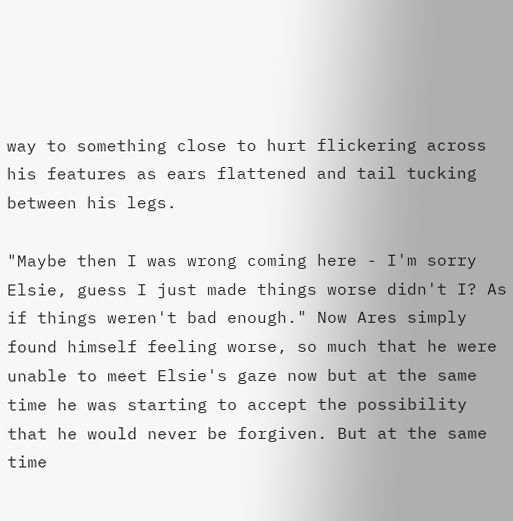way to something close to hurt flickering across his features as ears flattened and tail tucking between his legs.

"Maybe then I was wrong coming here - I'm sorry Elsie, guess I just made things worse didn't I? As if things weren't bad enough." Now Ares simply found himself feeling worse, so much that he were unable to meet Elsie's gaze now but at the same time he was starting to accept the possibility that he would never be forgiven. But at the same time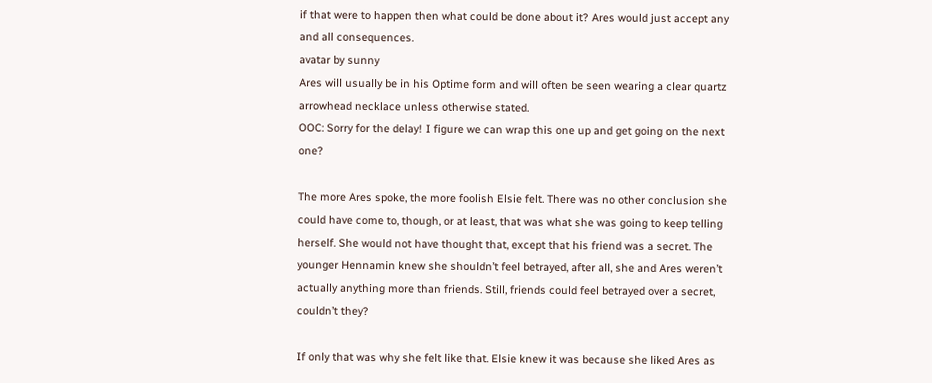if that were to happen then what could be done about it? Ares would just accept any and all consequences.
avatar by sunny
Ares will usually be in his Optime form and will often be seen wearing a clear quartz arrowhead necklace unless otherwise stated.
OOC: Sorry for the delay! I figure we can wrap this one up and get going on the next one?

The more Ares spoke, the more foolish Elsie felt. There was no other conclusion she could have come to, though, or at least, that was what she was going to keep telling herself. She would not have thought that, except that his friend was a secret. The younger Hennamin knew she shouldn’t feel betrayed, after all, she and Ares weren’t actually anything more than friends. Still, friends could feel betrayed over a secret, couldn’t they?

If only that was why she felt like that. Elsie knew it was because she liked Ares as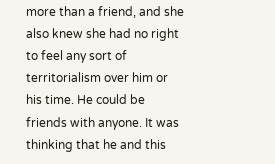more than a friend, and she also knew she had no right to feel any sort of territorialism over him or his time. He could be friends with anyone. It was thinking that he and this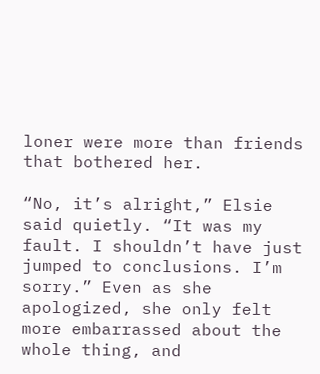loner were more than friends that bothered her.

“No, it’s alright,” Elsie said quietly. “It was my fault. I shouldn’t have just jumped to conclusions. I’m sorry.” Even as she apologized, she only felt more embarrassed about the whole thing, and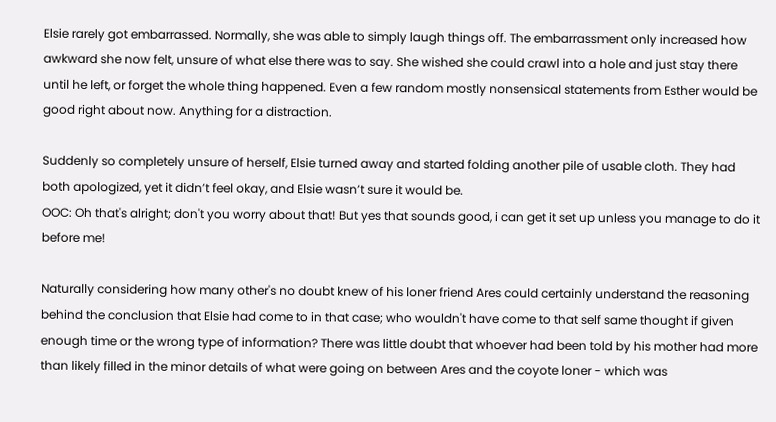Elsie rarely got embarrassed. Normally, she was able to simply laugh things off. The embarrassment only increased how awkward she now felt, unsure of what else there was to say. She wished she could crawl into a hole and just stay there until he left, or forget the whole thing happened. Even a few random mostly nonsensical statements from Esther would be good right about now. Anything for a distraction.

Suddenly so completely unsure of herself, Elsie turned away and started folding another pile of usable cloth. They had both apologized, yet it didn’t feel okay, and Elsie wasn’t sure it would be.
OOC: Oh that's alright; don't you worry about that! But yes that sounds good, i can get it set up unless you manage to do it before me!

Naturally considering how many other's no doubt knew of his loner friend Ares could certainly understand the reasoning behind the conclusion that Elsie had come to in that case; who wouldn't have come to that self same thought if given enough time or the wrong type of information? There was little doubt that whoever had been told by his mother had more than likely filled in the minor details of what were going on between Ares and the coyote loner - which was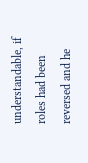understandable, if roles had been reversed and he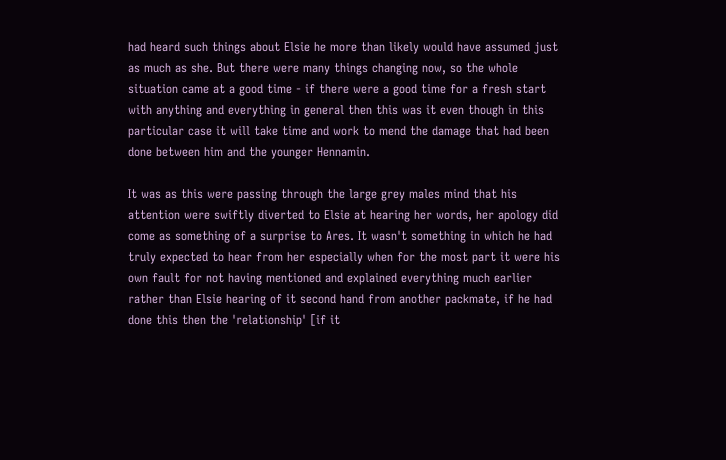had heard such things about Elsie he more than likely would have assumed just as much as she. But there were many things changing now, so the whole situation came at a good time - if there were a good time for a fresh start with anything and everything in general then this was it even though in this particular case it will take time and work to mend the damage that had been done between him and the younger Hennamin.

It was as this were passing through the large grey males mind that his attention were swiftly diverted to Elsie at hearing her words, her apology did come as something of a surprise to Ares. It wasn't something in which he had truly expected to hear from her especially when for the most part it were his own fault for not having mentioned and explained everything much earlier rather than Elsie hearing of it second hand from another packmate, if he had done this then the 'relationship' [if it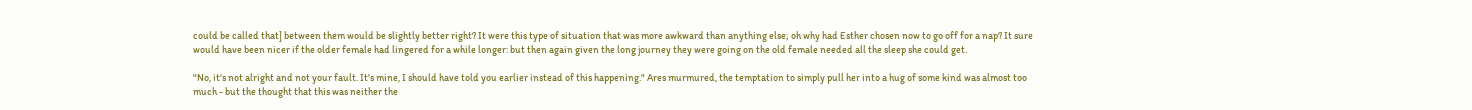could be called that] between them would be slightly better right? It were this type of situation that was more awkward than anything else; oh why had Esther chosen now to go off for a nap? It sure would have been nicer if the older female had lingered for a while longer: but then again given the long journey they were going on the old female needed all the sleep she could get.

"No, it's not alright and not your fault. It's mine, I should have told you earlier instead of this happening." Ares murmured, the temptation to simply pull her into a hug of some kind was almost too much - but the thought that this was neither the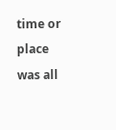time or place was all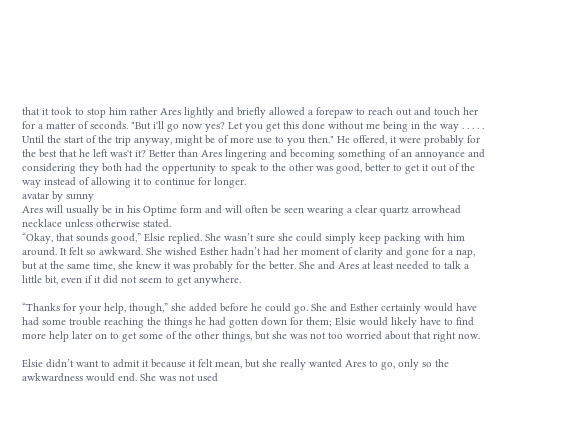that it took to stop him rather Ares lightly and briefly allowed a forepaw to reach out and touch her for a matter of seconds. "But i'll go now yes? Let you get this done without me being in the way . . . . . Until the start of the trip anyway, might be of more use to you then." He offered, it were probably for the best that he left was't it? Better than Ares lingering and becoming something of an annoyance and considering they both had the oppertunity to speak to the other was good, better to get it out of the way instead of allowing it to continue for longer.
avatar by sunny
Ares will usually be in his Optime form and will often be seen wearing a clear quartz arrowhead necklace unless otherwise stated.
“Okay, that sounds good,” Elsie replied. She wasn’t sure she could simply keep packing with him around. It felt so awkward. She wished Esther hadn’t had her moment of clarity and gone for a nap, but at the same time, she knew it was probably for the better. She and Ares at least needed to talk a little bit, even if it did not seem to get anywhere.

“Thanks for your help, though,” she added before he could go. She and Esther certainly would have had some trouble reaching the things he had gotten down for them; Elsie would likely have to find more help later on to get some of the other things, but she was not too worried about that right now.

Elsie didn’t want to admit it because it felt mean, but she really wanted Ares to go, only so the awkwardness would end. She was not used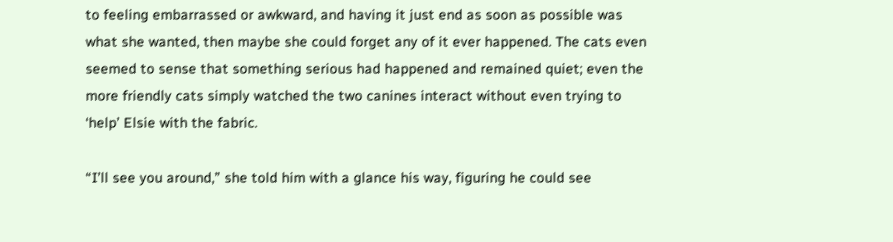to feeling embarrassed or awkward, and having it just end as soon as possible was what she wanted, then maybe she could forget any of it ever happened. The cats even seemed to sense that something serious had happened and remained quiet; even the more friendly cats simply watched the two canines interact without even trying to ‘help’ Elsie with the fabric.

“I’ll see you around,” she told him with a glance his way, figuring he could see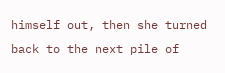himself out, then she turned back to the next pile of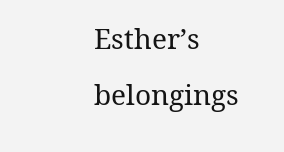Esther’s belongings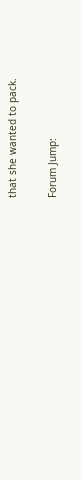that she wanted to pack.

Forum Jump: